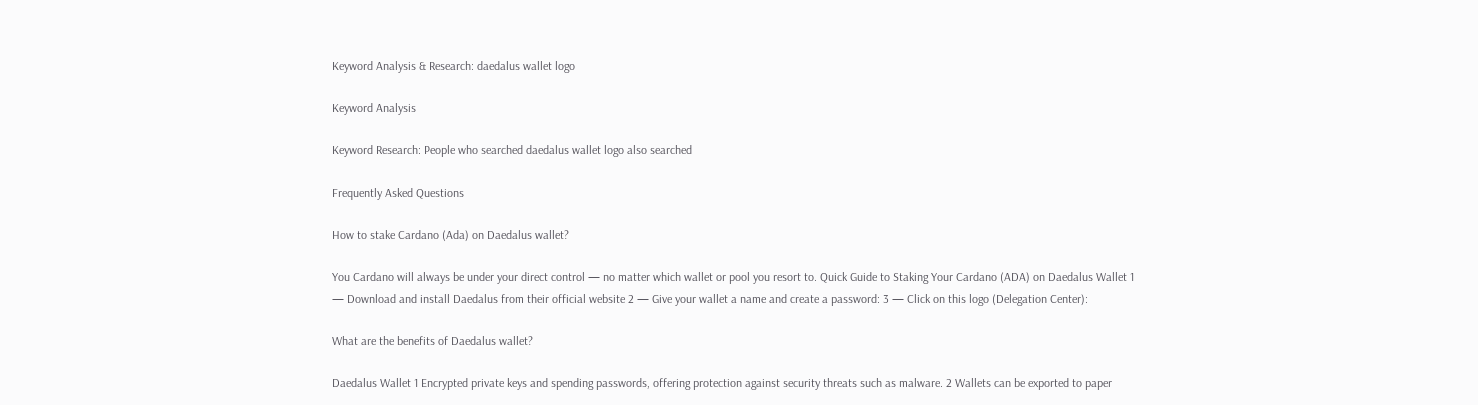Keyword Analysis & Research: daedalus wallet logo

Keyword Analysis

Keyword Research: People who searched daedalus wallet logo also searched

Frequently Asked Questions

How to stake Cardano (Ada) on Daedalus wallet?

You Cardano will always be under your direct control — no matter which wallet or pool you resort to. Quick Guide to Staking Your Cardano (ADA) on Daedalus Wallet 1 — Download and install Daedalus from their official website 2 — Give your wallet a name and create a password: 3 — Click on this logo (Delegation Center):

What are the benefits of Daedalus wallet?

Daedalus Wallet 1 Encrypted private keys and spending passwords, offering protection against security threats such as malware. 2 Wallets can be exported to paper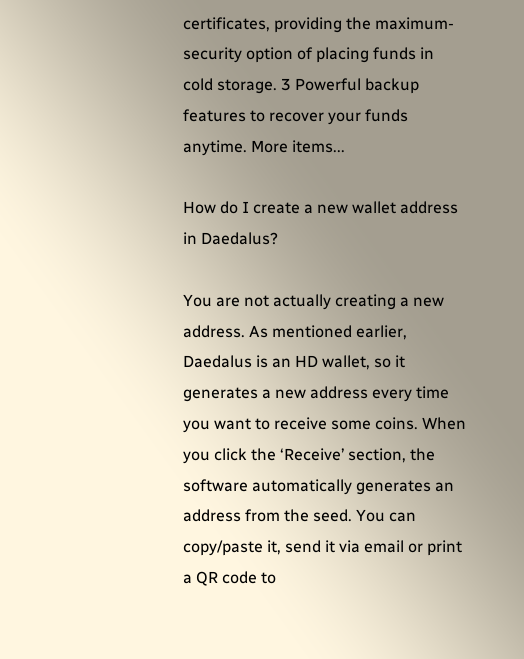certificates, providing the maximum-security option of placing funds in cold storage. 3 Powerful backup features to recover your funds anytime. More items...

How do I create a new wallet address in Daedalus?

You are not actually creating a new address. As mentioned earlier, Daedalus is an HD wallet, so it generates a new address every time you want to receive some coins. When you click the ‘Receive’ section, the software automatically generates an address from the seed. You can copy/paste it, send it via email or print a QR code to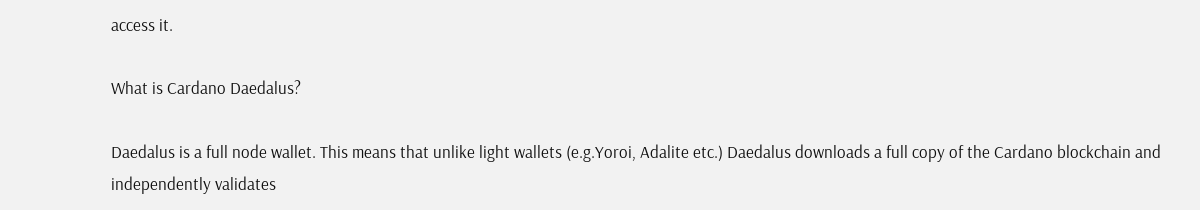access it.

What is Cardano Daedalus?

Daedalus is a full node wallet. This means that unlike light wallets (e.g.Yoroi, Adalite etc.) Daedalus downloads a full copy of the Cardano blockchain and independently validates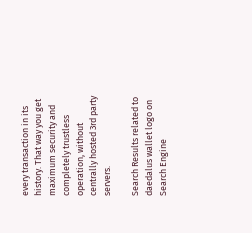every transaction in its history. That way you get maximum security and completely trustless operation, without centrally hosted 3rd party servers.

Search Results related to daedalus wallet logo on Search Engine